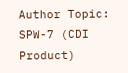Author Topic: SPW-7 (CDI Product)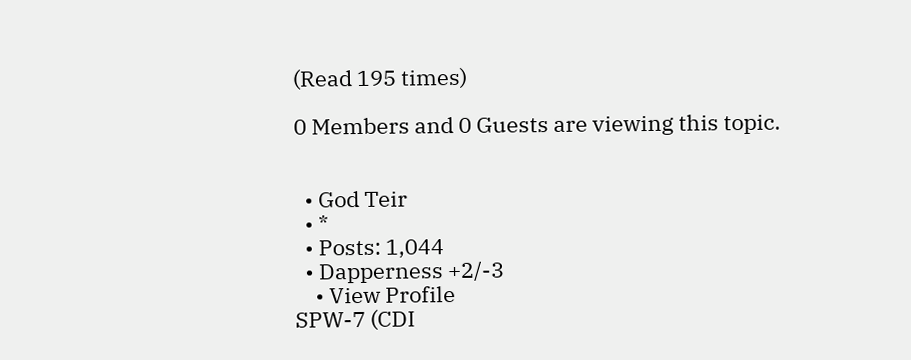(Read 195 times)

0 Members and 0 Guests are viewing this topic.


  • God Teir
  • *
  • Posts: 1,044
  • Dapperness +2/-3
    • View Profile
SPW-7 (CDI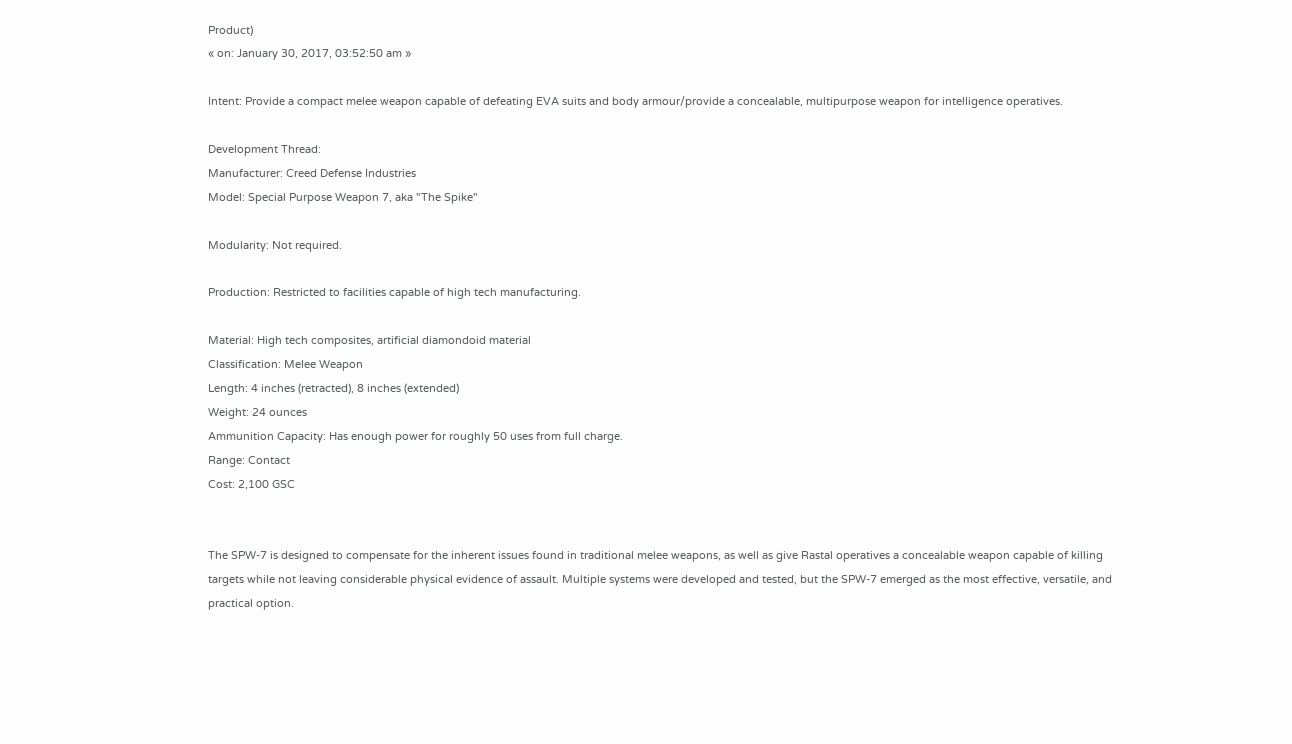Product)
« on: January 30, 2017, 03:52:50 am »

Intent: Provide a compact melee weapon capable of defeating EVA suits and body armour/provide a concealable, multipurpose weapon for intelligence operatives.

Development Thread:
Manufacturer: Creed Defense Industries
Model: Special Purpose Weapon 7, aka "The Spike"

Modularity: Not required.

Production: Restricted to facilities capable of high tech manufacturing.

Material: High tech composites, artificial diamondoid material
Classification: Melee Weapon
Length: 4 inches (retracted), 8 inches (extended)
Weight: 24 ounces
Ammunition Capacity: Has enough power for roughly 50 uses from full charge.
Range: Contact
Cost: 2,100 GSC


The SPW-7 is designed to compensate for the inherent issues found in traditional melee weapons, as well as give Rastal operatives a concealable weapon capable of killing targets while not leaving considerable physical evidence of assault. Multiple systems were developed and tested, but the SPW-7 emerged as the most effective, versatile, and practical option.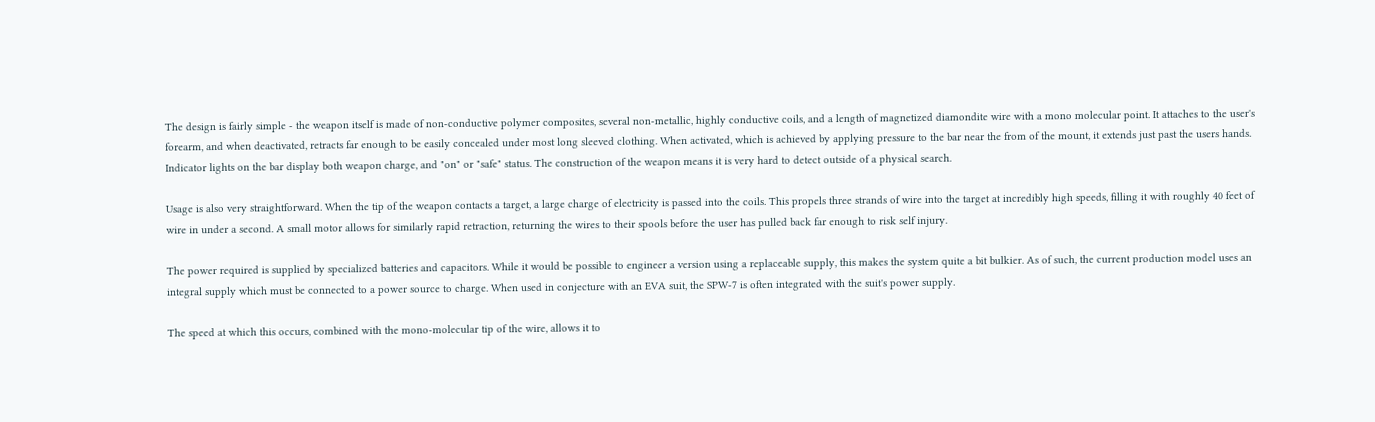The design is fairly simple - the weapon itself is made of non-conductive polymer composites, several non-metallic, highly conductive coils, and a length of magnetized diamondite wire with a mono molecular point. It attaches to the user's forearm, and when deactivated, retracts far enough to be easily concealed under most long sleeved clothing. When activated, which is achieved by applying pressure to the bar near the from of the mount, it extends just past the users hands. Indicator lights on the bar display both weapon charge, and "on" or "safe" status. The construction of the weapon means it is very hard to detect outside of a physical search.

Usage is also very straightforward. When the tip of the weapon contacts a target, a large charge of electricity is passed into the coils. This propels three strands of wire into the target at incredibly high speeds, filling it with roughly 40 feet of wire in under a second. A small motor allows for similarly rapid retraction, returning the wires to their spools before the user has pulled back far enough to risk self injury.

The power required is supplied by specialized batteries and capacitors. While it would be possible to engineer a version using a replaceable supply, this makes the system quite a bit bulkier. As of such, the current production model uses an integral supply which must be connected to a power source to charge. When used in conjecture with an EVA suit, the SPW-7 is often integrated with the suit's power supply.

The speed at which this occurs, combined with the mono-molecular tip of the wire, allows it to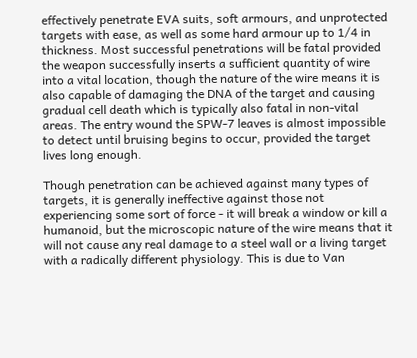effectively penetrate EVA suits, soft armours, and unprotected targets with ease, as well as some hard armour up to 1/4 in thickness. Most successful penetrations will be fatal provided the weapon successfully inserts a sufficient quantity of wire into a vital location, though the nature of the wire means it is also capable of damaging the DNA of the target and causing gradual cell death which is typically also fatal in non-vital areas. The entry wound the SPW-7 leaves is almost impossible to detect until bruising begins to occur, provided the target lives long enough.

Though penetration can be achieved against many types of targets, it is generally ineffective against those not experiencing some sort of force - it will break a window or kill a humanoid, but the microscopic nature of the wire means that it will not cause any real damage to a steel wall or a living target with a radically different physiology. This is due to Van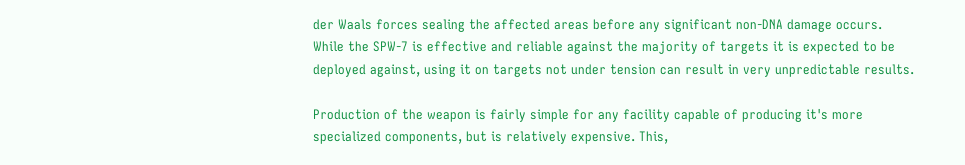der Waals forces sealing the affected areas before any significant non-DNA damage occurs. While the SPW-7 is effective and reliable against the majority of targets it is expected to be deployed against, using it on targets not under tension can result in very unpredictable results.

Production of the weapon is fairly simple for any facility capable of producing it's more specialized components, but is relatively expensive. This,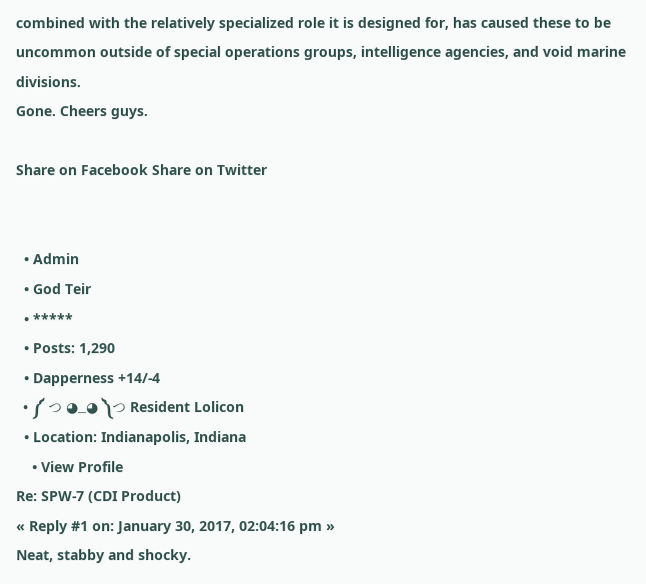combined with the relatively specialized role it is designed for, has caused these to be uncommon outside of special operations groups, intelligence agencies, and void marine divisions.
Gone. Cheers guys.

Share on Facebook Share on Twitter


  • Admin
  • God Teir
  • *****
  • Posts: 1,290
  • Dapperness +14/-4
  • ༼ つ ◕_◕ ༽つ Resident Lolicon
  • Location: Indianapolis, Indiana
    • View Profile
Re: SPW-7 (CDI Product)
« Reply #1 on: January 30, 2017, 02:04:16 pm »
Neat, stabby and shocky.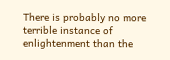There is probably no more terrible instance of enlightenment than the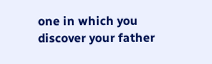one in which you discover your father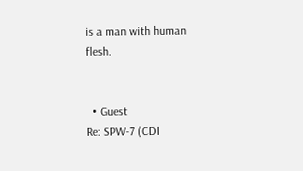is a man with human flesh.


  • Guest
Re: SPW-7 (CDI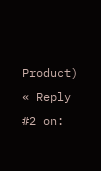Product)
« Reply #2 on: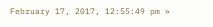February 17, 2017, 12:55:49 pm »